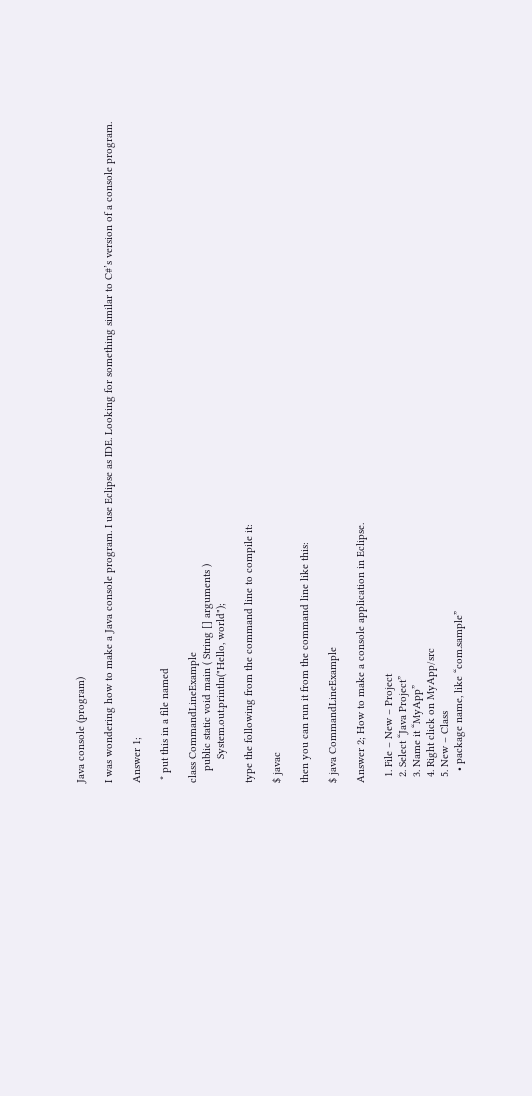Java console (program)

I was wondering how to make a Java console program. I use Eclipse as IDE. Looking for something similar to C#’s version of a console program.

Answer 1;

 * put this in a file named

class CommandLineExample
    public static void main ( String [] arguments )
        System.out.println("Hello, world");

type the following from the command line to compile it:

$ javac

then you can run it from the command line like this:

$ java CommandLineExample

Answer 2; How to make a console application in Eclipse.

  1. File – New – Project
  2. Select “Java Project”
  3. Name it “MyApp”
  4. Right click on MyApp/src
  5. New – Class
    • package name, like “com.sample”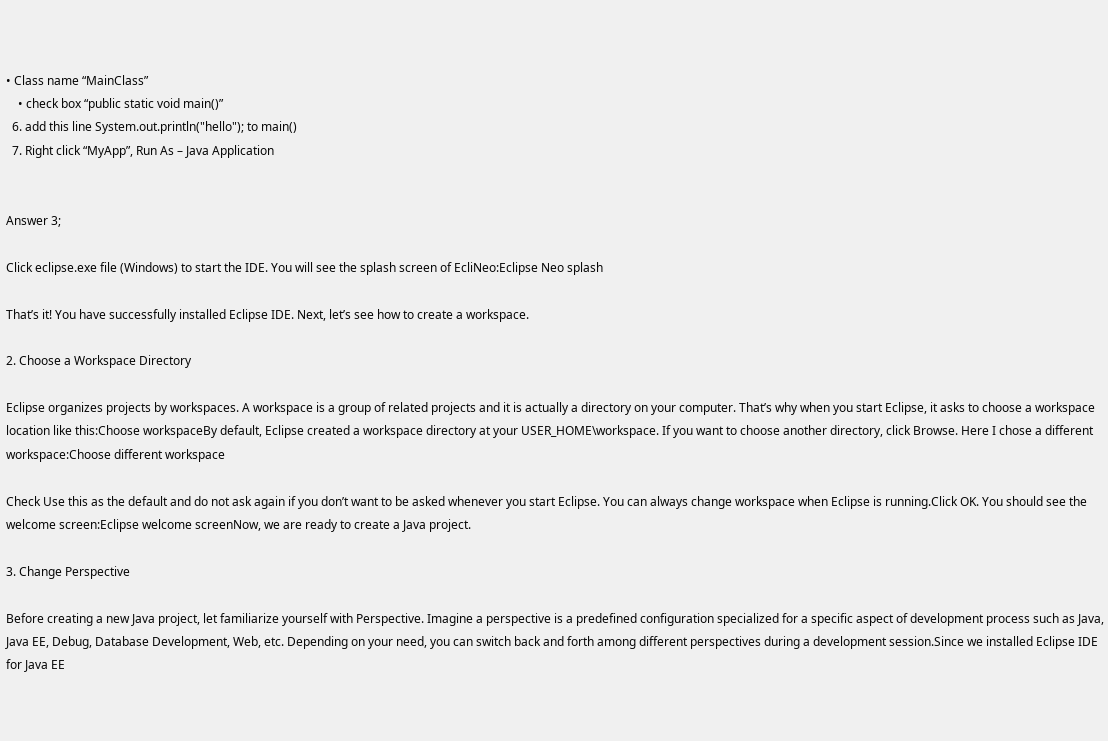• Class name “MainClass”
    • check box “public static void main()”
  6. add this line System.out.println("hello"); to main()
  7. Right click “MyApp”, Run As – Java Application


Answer 3;

Click eclipse.exe file (Windows) to start the IDE. You will see the splash screen of EcliNeo:Eclipse Neo splash

That’s it! You have successfully installed Eclipse IDE. Next, let’s see how to create a workspace.

2. Choose a Workspace Directory

Eclipse organizes projects by workspaces. A workspace is a group of related projects and it is actually a directory on your computer. That’s why when you start Eclipse, it asks to choose a workspace location like this:Choose workspaceBy default, Eclipse created a workspace directory at your USER_HOME\workspace. If you want to choose another directory, click Browse. Here I chose a different workspace:Choose different workspace

Check Use this as the default and do not ask again if you don’t want to be asked whenever you start Eclipse. You can always change workspace when Eclipse is running.Click OK. You should see the welcome screen:Eclipse welcome screenNow, we are ready to create a Java project.

3. Change Perspective

Before creating a new Java project, let familiarize yourself with Perspective. Imagine a perspective is a predefined configuration specialized for a specific aspect of development process such as Java, Java EE, Debug, Database Development, Web, etc. Depending on your need, you can switch back and forth among different perspectives during a development session.Since we installed Eclipse IDE for Java EE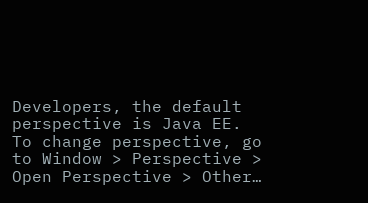Developers, the default perspective is Java EE. To change perspective, go to Window > Perspective > Open Perspective > Other…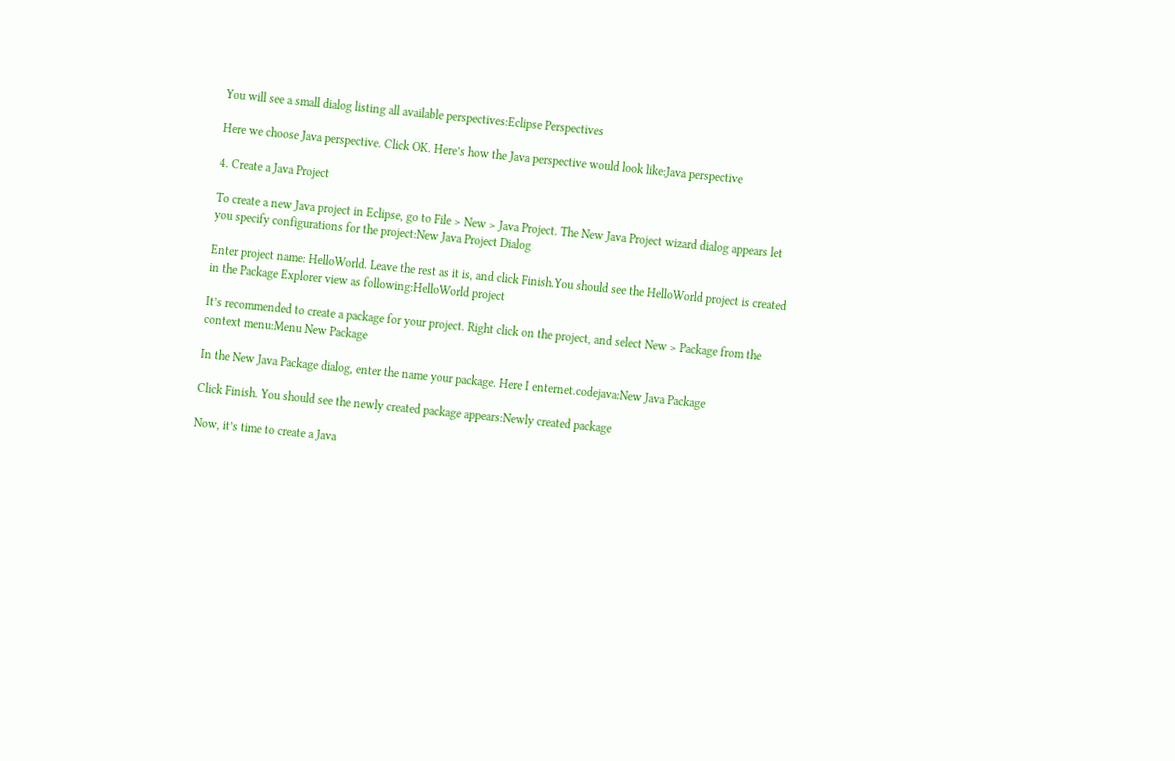You will see a small dialog listing all available perspectives:Eclipse Perspectives

Here we choose Java perspective. Click OK. Here’s how the Java perspective would look like:Java perspective

4. Create a Java Project

To create a new Java project in Eclipse, go to File > New > Java Project. The New Java Project wizard dialog appears let you specify configurations for the project:New Java Project Dialog

Enter project name: HelloWorld. Leave the rest as it is, and click Finish.You should see the HelloWorld project is created in the Package Explorer view as following:HelloWorld project

It’s recommended to create a package for your project. Right click on the project, and select New > Package from the context menu:Menu New Package

In the New Java Package dialog, enter the name your package. Here I enternet.codejava:New Java Package

Click Finish. You should see the newly created package appears:Newly created package

Now, it’s time to create a Java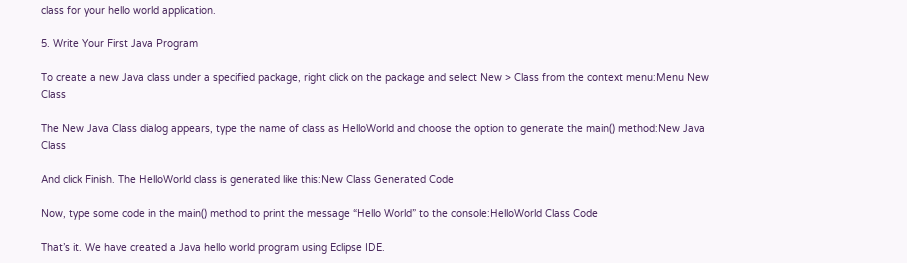class for your hello world application.

5. Write Your First Java Program

To create a new Java class under a specified package, right click on the package and select New > Class from the context menu:Menu New Class

The New Java Class dialog appears, type the name of class as HelloWorld and choose the option to generate the main() method:New Java Class

And click Finish. The HelloWorld class is generated like this:New Class Generated Code

Now, type some code in the main() method to print the message “Hello World” to the console:HelloWorld Class Code

That’s it. We have created a Java hello world program using Eclipse IDE.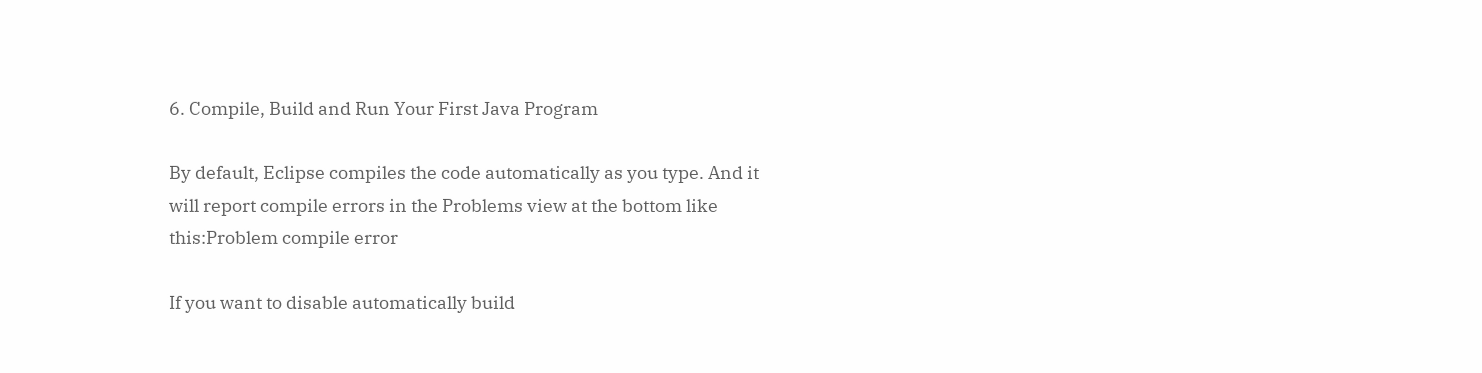6. Compile, Build and Run Your First Java Program

By default, Eclipse compiles the code automatically as you type. And it will report compile errors in the Problems view at the bottom like this:Problem compile error

If you want to disable automatically build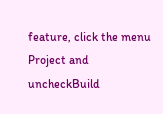feature, click the menu Project and uncheckBuild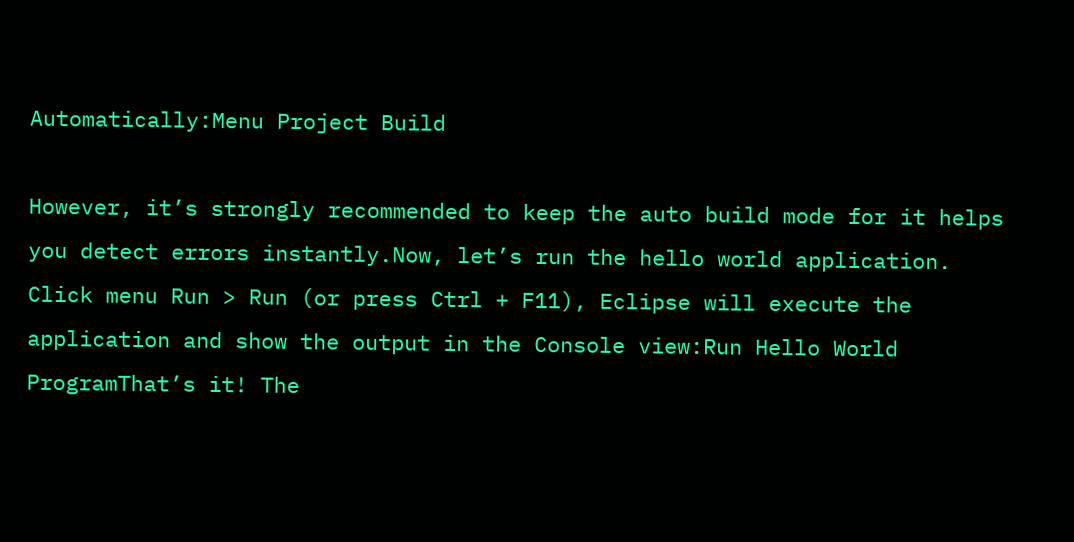Automatically:Menu Project Build

However, it’s strongly recommended to keep the auto build mode for it helps you detect errors instantly.Now, let’s run the hello world application. Click menu Run > Run (or press Ctrl + F11), Eclipse will execute the application and show the output in the Console view:Run Hello World ProgramThat’s it! The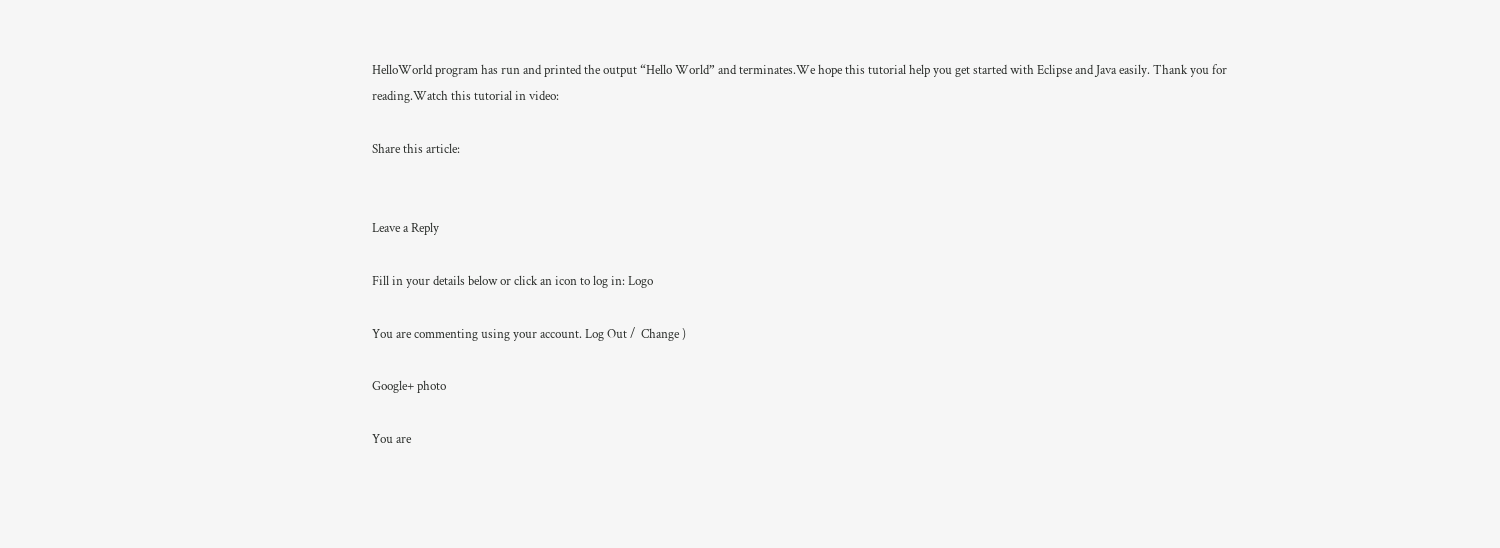HelloWorld program has run and printed the output “Hello World” and terminates.We hope this tutorial help you get started with Eclipse and Java easily. Thank you for reading.Watch this tutorial in video:

Share this article:


Leave a Reply

Fill in your details below or click an icon to log in: Logo

You are commenting using your account. Log Out /  Change )

Google+ photo

You are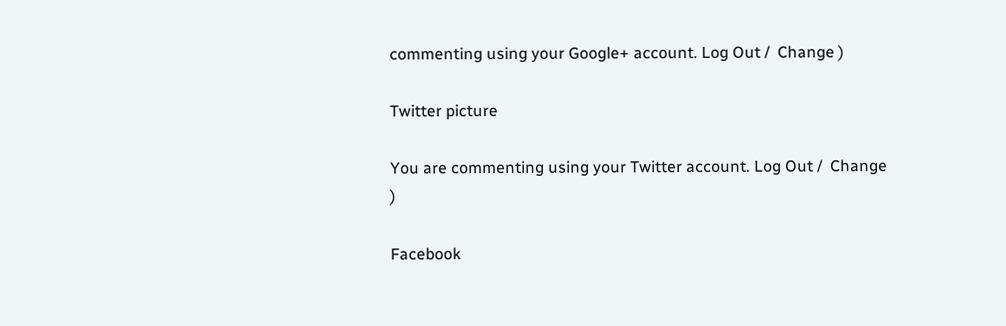commenting using your Google+ account. Log Out /  Change )

Twitter picture

You are commenting using your Twitter account. Log Out /  Change )

Facebook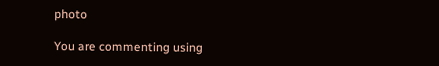photo

You are commenting using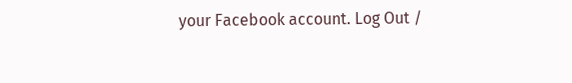your Facebook account. Log Out /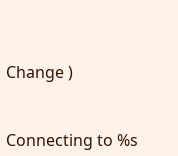Change )


Connecting to %s